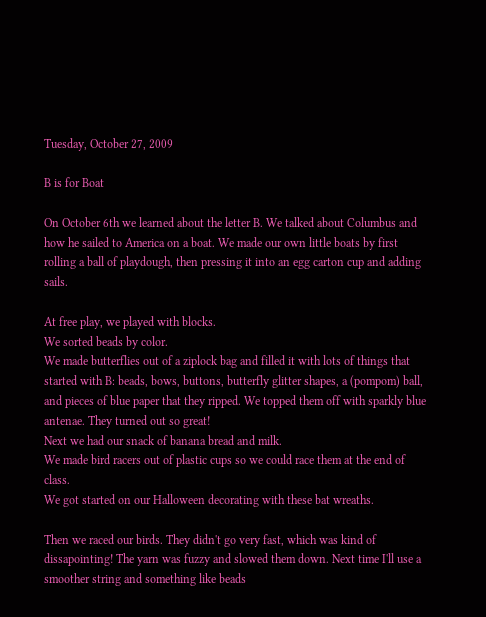Tuesday, October 27, 2009

B is for Boat

On October 6th we learned about the letter B. We talked about Columbus and how he sailed to America on a boat. We made our own little boats by first rolling a ball of playdough, then pressing it into an egg carton cup and adding sails.

At free play, we played with blocks.
We sorted beads by color.
We made butterflies out of a ziplock bag and filled it with lots of things that started with B: beads, bows, buttons, butterfly glitter shapes, a (pompom) ball, and pieces of blue paper that they ripped. We topped them off with sparkly blue antenae. They turned out so great!
Next we had our snack of banana bread and milk.
We made bird racers out of plastic cups so we could race them at the end of class.
We got started on our Halloween decorating with these bat wreaths.

Then we raced our birds. They didn't go very fast, which was kind of dissapointing! The yarn was fuzzy and slowed them down. Next time I'll use a smoother string and something like beads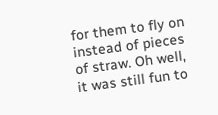for them to fly on instead of pieces of straw. Oh well, it was still fun to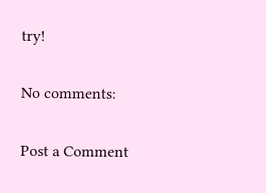try!

No comments:

Post a Comment